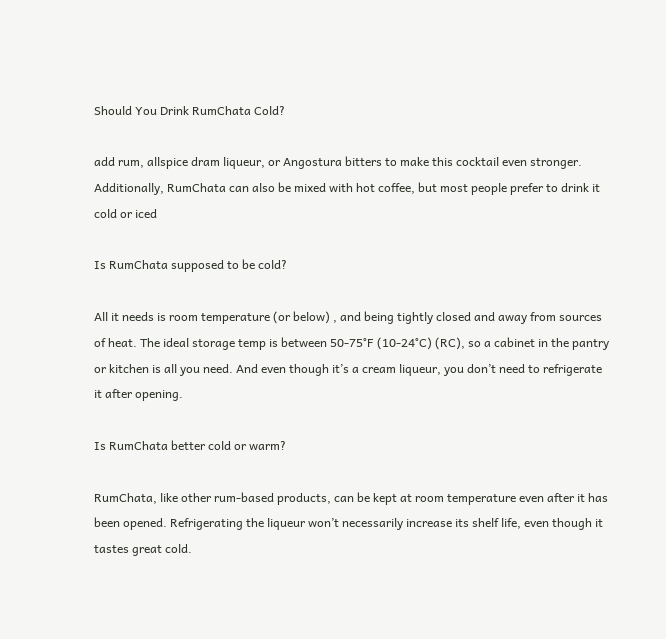Should You Drink RumChata Cold?

add rum, allspice dram liqueur, or Angostura bitters to make this cocktail even stronger. Additionally, RumChata can also be mixed with hot coffee, but most people prefer to drink it cold or iced

Is RumChata supposed to be cold?

All it needs is room temperature (or below) , and being tightly closed and away from sources of heat. The ideal storage temp is between 50-75°F (10-24°C) (RC), so a cabinet in the pantry or kitchen is all you need. And even though it’s a cream liqueur, you don’t need to refrigerate it after opening.

Is RumChata better cold or warm?

RumChata, like other rum-based products, can be kept at room temperature even after it has been opened. Refrigerating the liqueur won’t necessarily increase its shelf life, even though it tastes great cold.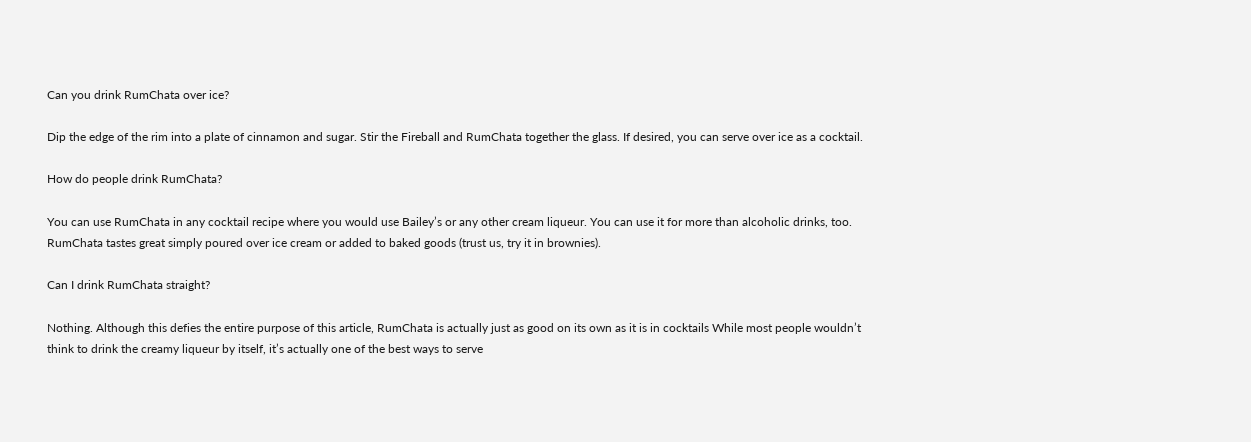Can you drink RumChata over ice?

Dip the edge of the rim into a plate of cinnamon and sugar. Stir the Fireball and RumChata together the glass. If desired, you can serve over ice as a cocktail.

How do people drink RumChata?

You can use RumChata in any cocktail recipe where you would use Bailey’s or any other cream liqueur. You can use it for more than alcoholic drinks, too. RumChata tastes great simply poured over ice cream or added to baked goods (trust us, try it in brownies).

Can I drink RumChata straight?

Nothing. Although this defies the entire purpose of this article, RumChata is actually just as good on its own as it is in cocktails While most people wouldn’t think to drink the creamy liqueur by itself, it’s actually one of the best ways to serve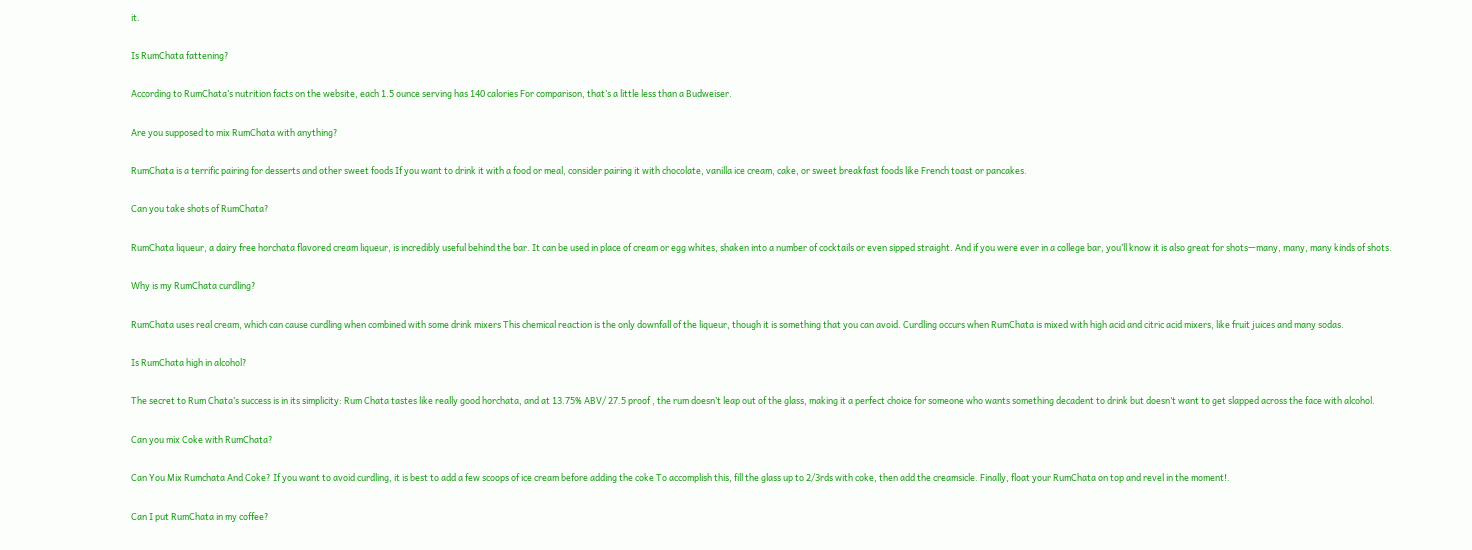it.

Is RumChata fattening?

According to RumChata’s nutrition facts on the website, each 1.5 ounce serving has 140 calories For comparison, that’s a little less than a Budweiser.

Are you supposed to mix RumChata with anything?

RumChata is a terrific pairing for desserts and other sweet foods If you want to drink it with a food or meal, consider pairing it with chocolate, vanilla ice cream, cake, or sweet breakfast foods like French toast or pancakes.

Can you take shots of RumChata?

RumChata liqueur, a dairy free horchata flavored cream liqueur, is incredibly useful behind the bar. It can be used in place of cream or egg whites, shaken into a number of cocktails or even sipped straight. And if you were ever in a college bar, you’ll know it is also great for shots—many, many, many kinds of shots.

Why is my RumChata curdling?

RumChata uses real cream, which can cause curdling when combined with some drink mixers This chemical reaction is the only downfall of the liqueur, though it is something that you can avoid. Curdling occurs when RumChata is mixed with high acid and citric acid mixers, like fruit juices and many sodas.

Is RumChata high in alcohol?

The secret to Rum Chata’s success is in its simplicity: Rum Chata tastes like really good horchata, and at 13.75% ABV/ 27.5 proof , the rum doesn’t leap out of the glass, making it a perfect choice for someone who wants something decadent to drink but doesn’t want to get slapped across the face with alcohol.

Can you mix Coke with RumChata?

Can You Mix Rumchata And Coke? If you want to avoid curdling, it is best to add a few scoops of ice cream before adding the coke To accomplish this, fill the glass up to 2/3rds with coke, then add the creamsicle. Finally, float your RumChata on top and revel in the moment!.

Can I put RumChata in my coffee?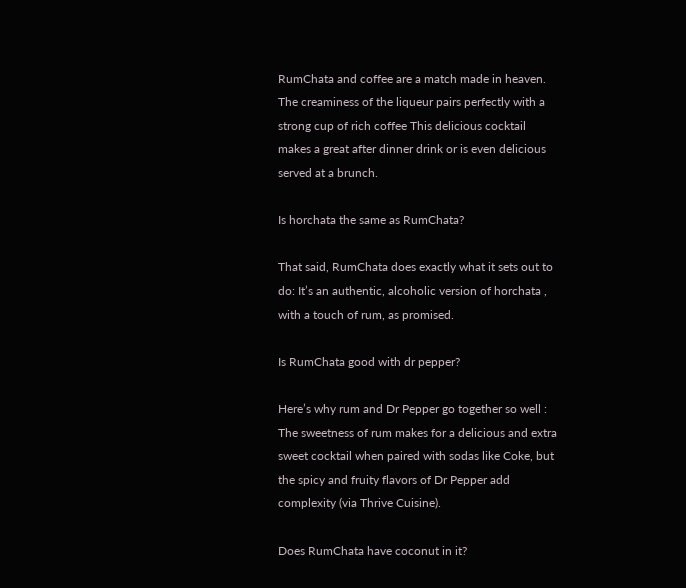RumChata and coffee are a match made in heaven. The creaminess of the liqueur pairs perfectly with a strong cup of rich coffee This delicious cocktail makes a great after dinner drink or is even delicious served at a brunch.

Is horchata the same as RumChata?

That said, RumChata does exactly what it sets out to do: It’s an authentic, alcoholic version of horchata , with a touch of rum, as promised.

Is RumChata good with dr pepper?

Here’s why rum and Dr Pepper go together so well : The sweetness of rum makes for a delicious and extra sweet cocktail when paired with sodas like Coke, but the spicy and fruity flavors of Dr Pepper add complexity (via Thrive Cuisine).

Does RumChata have coconut in it?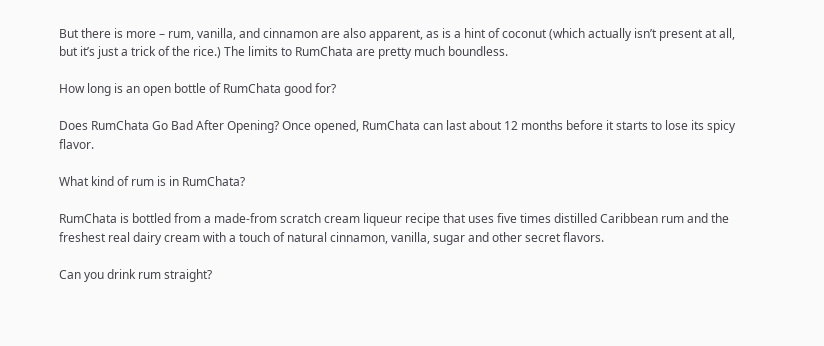But there is more – rum, vanilla, and cinnamon are also apparent, as is a hint of coconut (which actually isn’t present at all, but it’s just a trick of the rice.) The limits to RumChata are pretty much boundless.

How long is an open bottle of RumChata good for?

Does RumChata Go Bad After Opening? Once opened, RumChata can last about 12 months before it starts to lose its spicy flavor.

What kind of rum is in RumChata?

RumChata is bottled from a made-from scratch cream liqueur recipe that uses five times distilled Caribbean rum and the freshest real dairy cream with a touch of natural cinnamon, vanilla, sugar and other secret flavors.

Can you drink rum straight?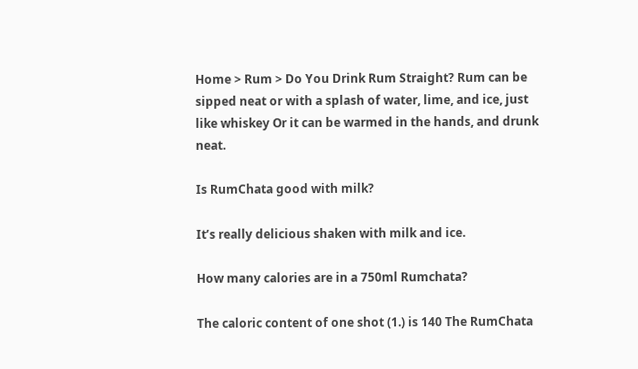Home > Rum > Do You Drink Rum Straight? Rum can be sipped neat or with a splash of water, lime, and ice, just like whiskey Or it can be warmed in the hands, and drunk neat.

Is RumChata good with milk?

It’s really delicious shaken with milk and ice.

How many calories are in a 750ml Rumchata?

The caloric content of one shot (1.) is 140 The RumChata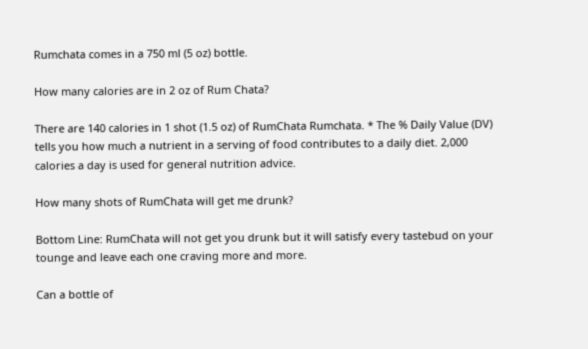Rumchata comes in a 750 ml (5 oz) bottle.

How many calories are in 2 oz of Rum Chata?

There are 140 calories in 1 shot (1.5 oz) of RumChata Rumchata. * The % Daily Value (DV) tells you how much a nutrient in a serving of food contributes to a daily diet. 2,000 calories a day is used for general nutrition advice.

How many shots of RumChata will get me drunk?

Bottom Line: RumChata will not get you drunk but it will satisfy every tastebud on your tounge and leave each one craving more and more.

Can a bottle of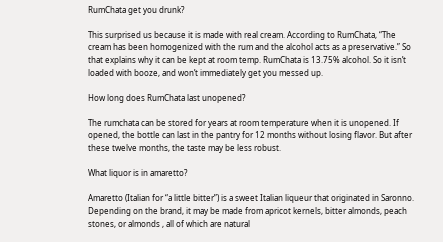RumChata get you drunk?

This surprised us because it is made with real cream. According to RumChata, “The cream has been homogenized with the rum and the alcohol acts as a preservative.” So that explains why it can be kept at room temp. RumChata is 13.75% alcohol. So it isn’t loaded with booze, and won’t immediately get you messed up.

How long does RumChata last unopened?

The rumchata can be stored for years at room temperature when it is unopened. If opened, the bottle can last in the pantry for 12 months without losing flavor. But after these twelve months, the taste may be less robust.

What liquor is in amaretto?

Amaretto (Italian for “a little bitter”) is a sweet Italian liqueur that originated in Saronno. Depending on the brand, it may be made from apricot kernels, bitter almonds, peach stones, or almonds , all of which are natural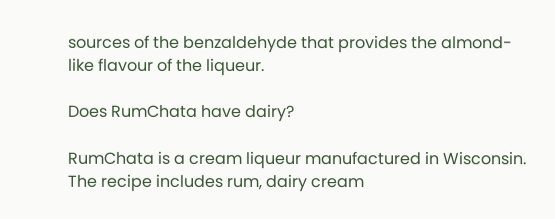sources of the benzaldehyde that provides the almond-like flavour of the liqueur.

Does RumChata have dairy?

RumChata is a cream liqueur manufactured in Wisconsin. The recipe includes rum, dairy cream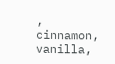, cinnamon, vanilla,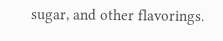sugar, and other flavorings.